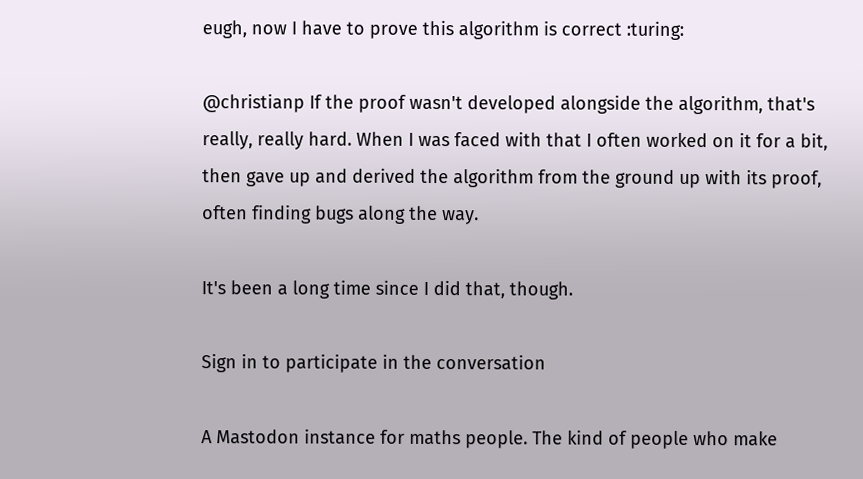eugh, now I have to prove this algorithm is correct :turing:

@christianp If the proof wasn't developed alongside the algorithm, that's really, really hard. When I was faced with that I often worked on it for a bit, then gave up and derived the algorithm from the ground up with its proof, often finding bugs along the way.

It's been a long time since I did that, though.

Sign in to participate in the conversation

A Mastodon instance for maths people. The kind of people who make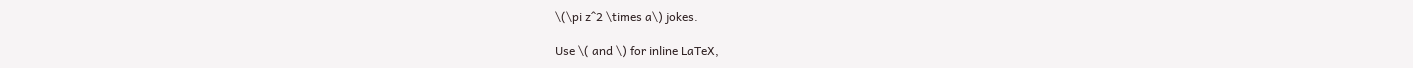\(\pi z^2 \times a\) jokes.

Use \( and \) for inline LaTeX,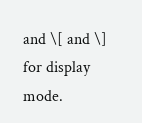and \[ and \] for display mode.